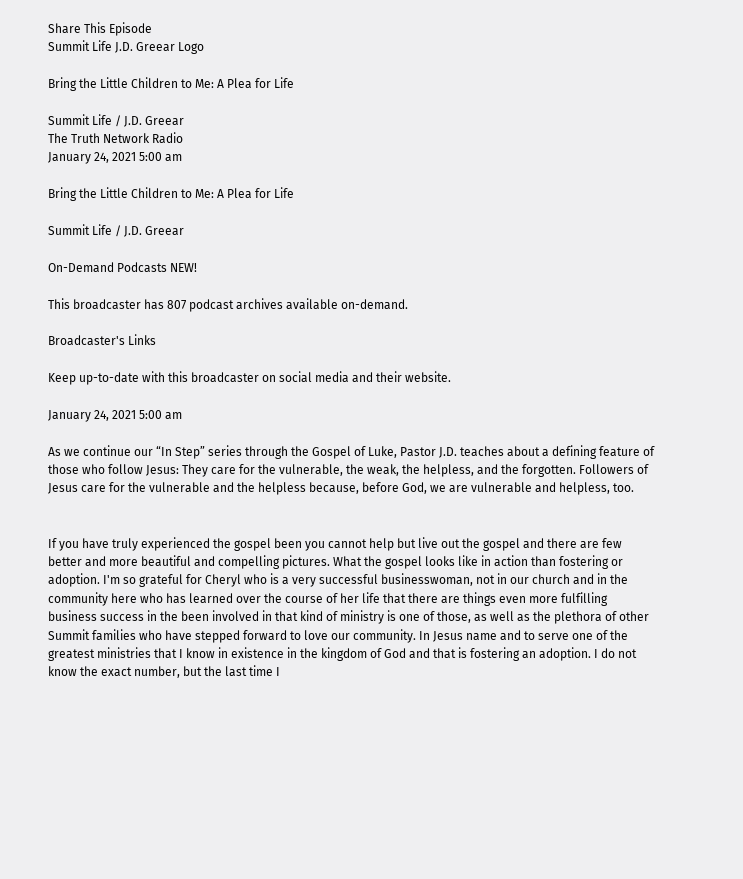Share This Episode
Summit Life J.D. Greear Logo

Bring the Little Children to Me: A Plea for Life

Summit Life / J.D. Greear
The Truth Network Radio
January 24, 2021 5:00 am

Bring the Little Children to Me: A Plea for Life

Summit Life / J.D. Greear

On-Demand Podcasts NEW!

This broadcaster has 807 podcast archives available on-demand.

Broadcaster's Links

Keep up-to-date with this broadcaster on social media and their website.

January 24, 2021 5:00 am

As we continue our “In Step” series through the Gospel of Luke, Pastor J.D. teaches about a defining feature of those who follow Jesus: They care for the vulnerable, the weak, the helpless, and the forgotten. Followers of Jesus care for the vulnerable and the helpless because, before God, we are vulnerable and helpless, too.


If you have truly experienced the gospel been you cannot help but live out the gospel and there are few better and more beautiful and compelling pictures. What the gospel looks like in action than fostering or adoption. I'm so grateful for Cheryl who is a very successful businesswoman, not in our church and in the community here who has learned over the course of her life that there are things even more fulfilling business success in the been involved in that kind of ministry is one of those, as well as the plethora of other Summit families who have stepped forward to love our community. In Jesus name and to serve one of the greatest ministries that I know in existence in the kingdom of God and that is fostering an adoption. I do not know the exact number, but the last time I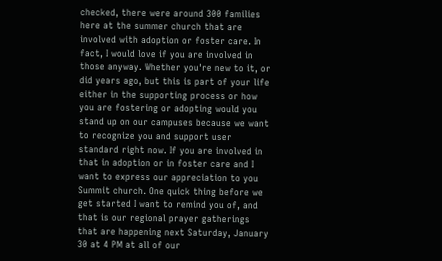checked, there were around 300 families here at the summer church that are involved with adoption or foster care. In fact, I would love if you are involved in those anyway. Whether you're new to it, or did years ago, but this is part of your life either in the supporting process or how you are fostering or adopting would you stand up on our campuses because we want to recognize you and support user standard right now. If you are involved in that in adoption or in foster care and I want to express our appreciation to you Summit church. One quick thing before we get started I want to remind you of, and that is our regional prayer gatherings that are happening next Saturday, January 30 at 4 PM at all of our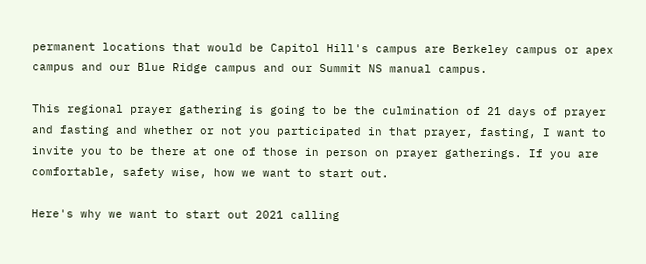permanent locations that would be Capitol Hill's campus are Berkeley campus or apex campus and our Blue Ridge campus and our Summit NS manual campus.

This regional prayer gathering is going to be the culmination of 21 days of prayer and fasting and whether or not you participated in that prayer, fasting, I want to invite you to be there at one of those in person on prayer gatherings. If you are comfortable, safety wise, how we want to start out.

Here's why we want to start out 2021 calling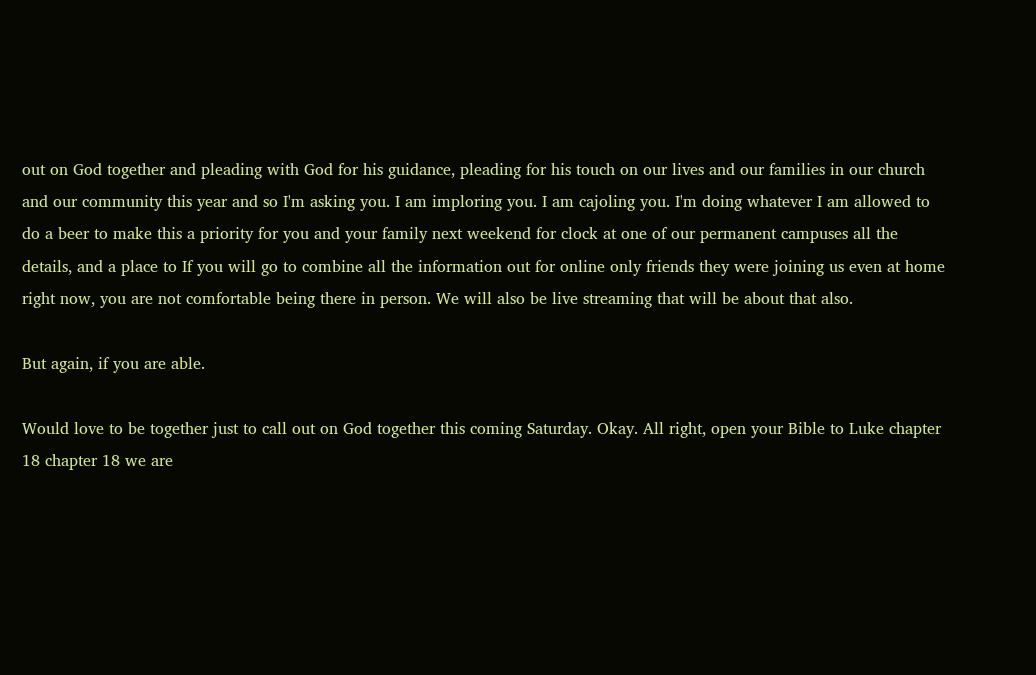out on God together and pleading with God for his guidance, pleading for his touch on our lives and our families in our church and our community this year and so I'm asking you. I am imploring you. I am cajoling you. I'm doing whatever I am allowed to do a beer to make this a priority for you and your family next weekend for clock at one of our permanent campuses all the details, and a place to If you will go to combine all the information out for online only friends they were joining us even at home right now, you are not comfortable being there in person. We will also be live streaming that will be about that also.

But again, if you are able.

Would love to be together just to call out on God together this coming Saturday. Okay. All right, open your Bible to Luke chapter 18 chapter 18 we are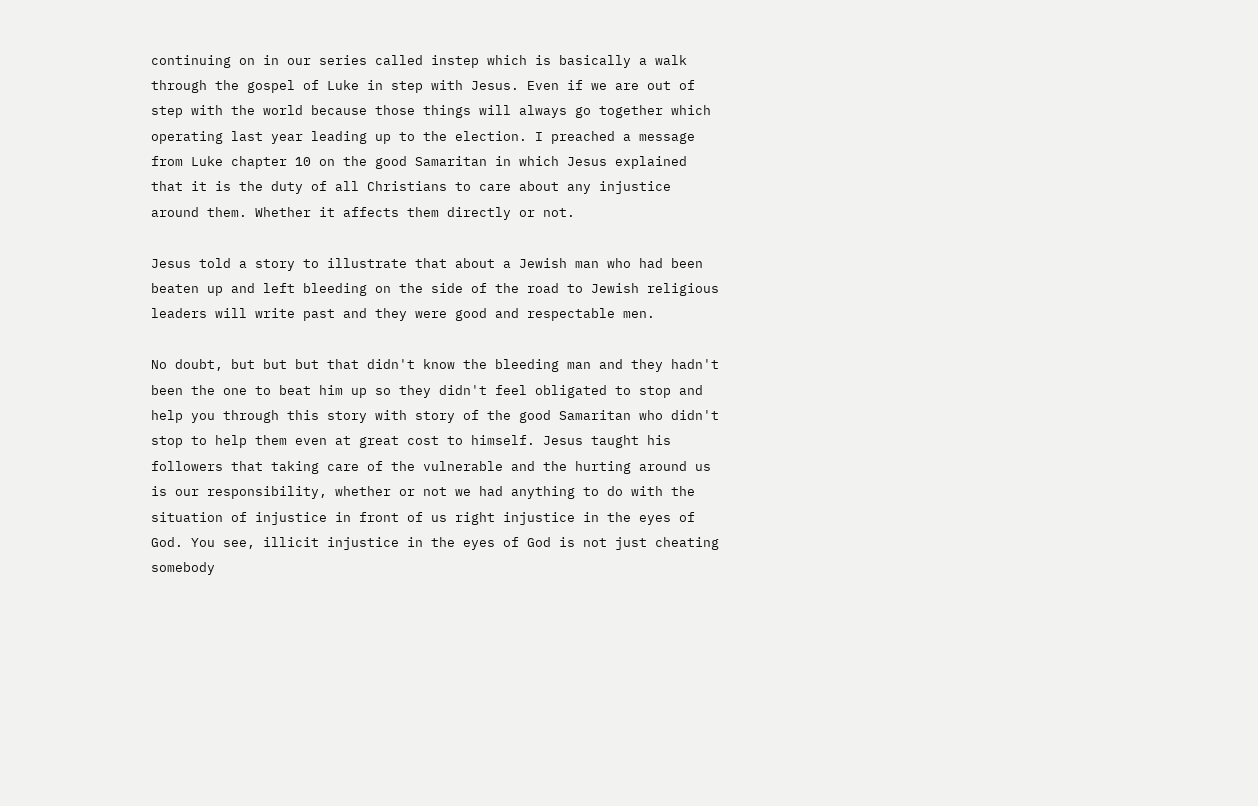continuing on in our series called instep which is basically a walk through the gospel of Luke in step with Jesus. Even if we are out of step with the world because those things will always go together which operating last year leading up to the election. I preached a message from Luke chapter 10 on the good Samaritan in which Jesus explained that it is the duty of all Christians to care about any injustice around them. Whether it affects them directly or not.

Jesus told a story to illustrate that about a Jewish man who had been beaten up and left bleeding on the side of the road to Jewish religious leaders will write past and they were good and respectable men.

No doubt, but but but that didn't know the bleeding man and they hadn't been the one to beat him up so they didn't feel obligated to stop and help you through this story with story of the good Samaritan who didn't stop to help them even at great cost to himself. Jesus taught his followers that taking care of the vulnerable and the hurting around us is our responsibility, whether or not we had anything to do with the situation of injustice in front of us right injustice in the eyes of God. You see, illicit injustice in the eyes of God is not just cheating somebody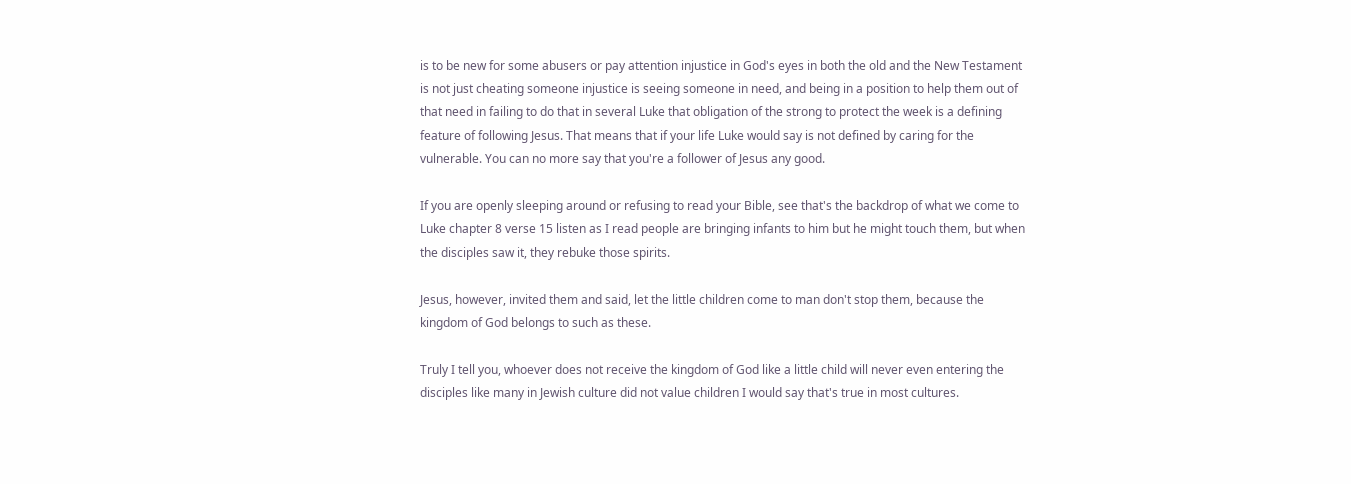is to be new for some abusers or pay attention injustice in God's eyes in both the old and the New Testament is not just cheating someone injustice is seeing someone in need, and being in a position to help them out of that need in failing to do that in several Luke that obligation of the strong to protect the week is a defining feature of following Jesus. That means that if your life Luke would say is not defined by caring for the vulnerable. You can no more say that you're a follower of Jesus any good.

If you are openly sleeping around or refusing to read your Bible, see that's the backdrop of what we come to Luke chapter 8 verse 15 listen as I read people are bringing infants to him but he might touch them, but when the disciples saw it, they rebuke those spirits.

Jesus, however, invited them and said, let the little children come to man don't stop them, because the kingdom of God belongs to such as these.

Truly I tell you, whoever does not receive the kingdom of God like a little child will never even entering the disciples like many in Jewish culture did not value children I would say that's true in most cultures.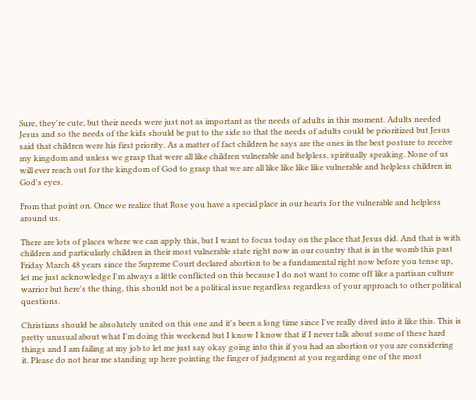Sure, they're cute, but their needs were just not as important as the needs of adults in this moment. Adults needed Jesus and so the needs of the kids should be put to the side so that the needs of adults could be prioritized but Jesus said that children were his first priority. As a matter of fact children he says are the ones in the best posture to receive my kingdom and unless we grasp that were all like children vulnerable and helpless, spiritually speaking. None of us will ever reach out for the kingdom of God to grasp that we are all like like like like vulnerable and helpless children in God's eyes.

From that point on. Once we realize that Rose you have a special place in our hearts for the vulnerable and helpless around us.

There are lots of places where we can apply this, but I want to focus today on the place that Jesus did. And that is with children and particularly children in their most vulnerable state right now in our country that is in the womb this past Friday March 48 years since the Supreme Court declared abortion to be a fundamental right now before you tense up, let me just acknowledge I'm always a little conflicted on this because I do not want to come off like a partisan culture warrior but here's the thing, this should not be a political issue regardless regardless of your approach to other political questions.

Christians should be absolutely united on this one and it's been a long time since I've really dived into it like this. This is pretty unusual about what I'm doing this weekend but I know I know that if I never talk about some of these hard things and I am failing at my job to let me just say okay going into this if you had an abortion or you are considering it. Please do not hear me standing up here pointing the finger of judgment at you regarding one of the most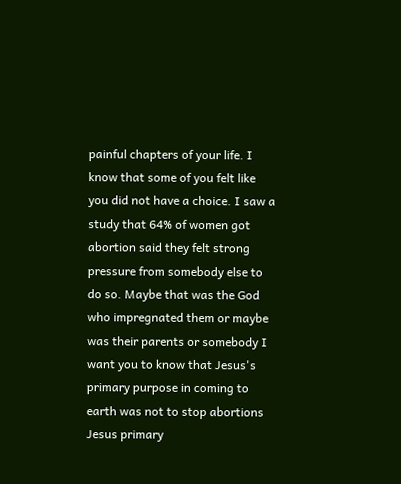painful chapters of your life. I know that some of you felt like you did not have a choice. I saw a study that 64% of women got abortion said they felt strong pressure from somebody else to do so. Maybe that was the God who impregnated them or maybe was their parents or somebody I want you to know that Jesus's primary purpose in coming to earth was not to stop abortions Jesus primary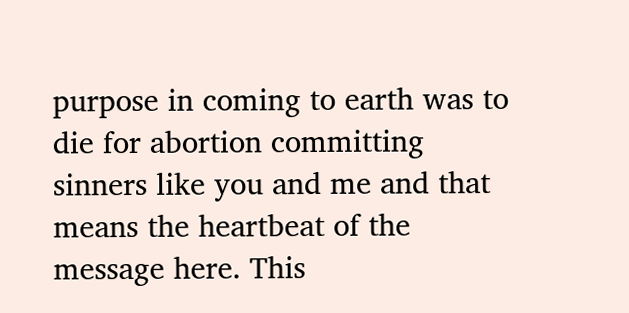purpose in coming to earth was to die for abortion committing sinners like you and me and that means the heartbeat of the message here. This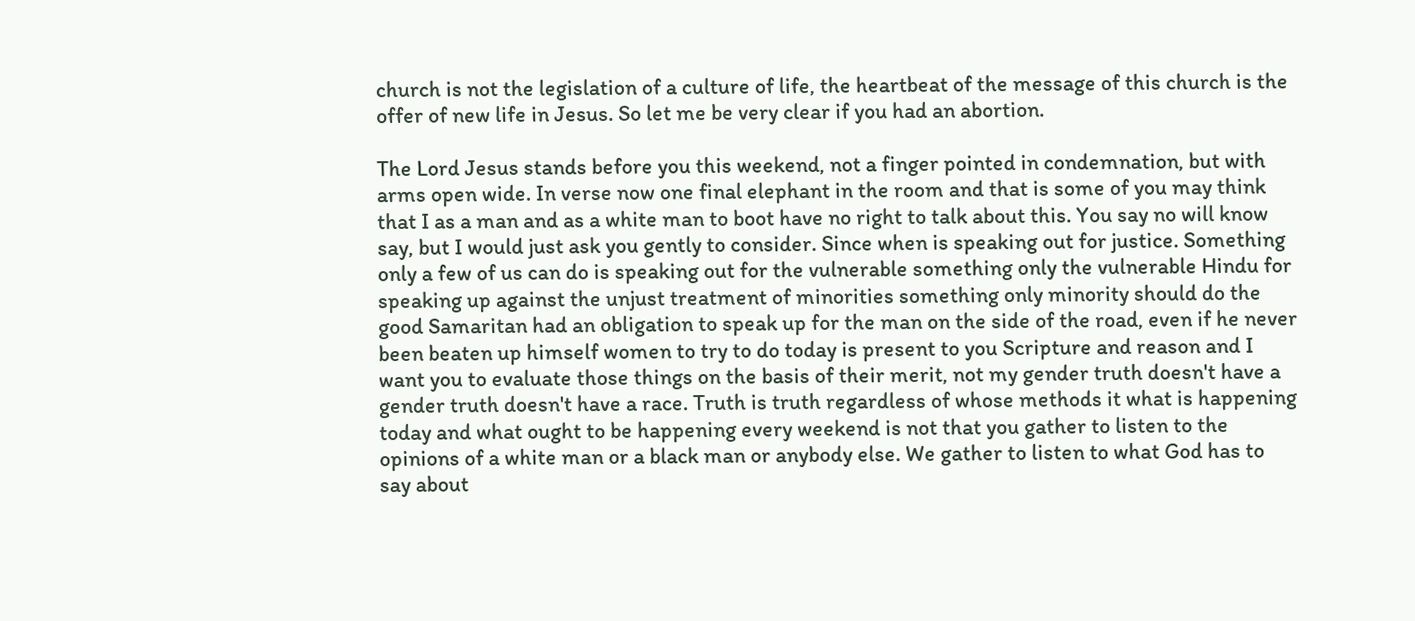church is not the legislation of a culture of life, the heartbeat of the message of this church is the offer of new life in Jesus. So let me be very clear if you had an abortion.

The Lord Jesus stands before you this weekend, not a finger pointed in condemnation, but with arms open wide. In verse now one final elephant in the room and that is some of you may think that I as a man and as a white man to boot have no right to talk about this. You say no will know say, but I would just ask you gently to consider. Since when is speaking out for justice. Something only a few of us can do is speaking out for the vulnerable something only the vulnerable Hindu for speaking up against the unjust treatment of minorities something only minority should do the good Samaritan had an obligation to speak up for the man on the side of the road, even if he never been beaten up himself women to try to do today is present to you Scripture and reason and I want you to evaluate those things on the basis of their merit, not my gender truth doesn't have a gender truth doesn't have a race. Truth is truth regardless of whose methods it what is happening today and what ought to be happening every weekend is not that you gather to listen to the opinions of a white man or a black man or anybody else. We gather to listen to what God has to say about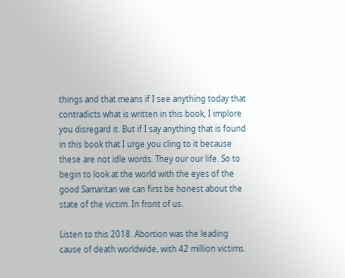things and that means if I see anything today that contradicts what is written in this book, I implore you disregard it. But if I say anything that is found in this book that I urge you cling to it because these are not idle words. They our our life. So to begin to look at the world with the eyes of the good Samaritan we can first be honest about the state of the victim. In front of us.

Listen to this 2018. Abortion was the leading cause of death worldwide, with 42 million victims.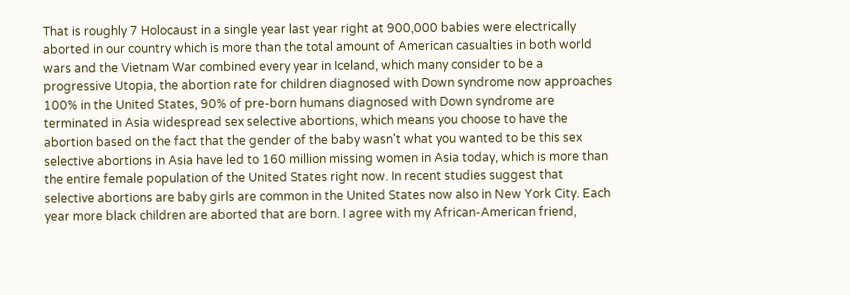That is roughly 7 Holocaust in a single year last year right at 900,000 babies were electrically aborted in our country which is more than the total amount of American casualties in both world wars and the Vietnam War combined every year in Iceland, which many consider to be a progressive Utopia, the abortion rate for children diagnosed with Down syndrome now approaches 100% in the United States, 90% of pre-born humans diagnosed with Down syndrome are terminated in Asia widespread sex selective abortions, which means you choose to have the abortion based on the fact that the gender of the baby wasn't what you wanted to be this sex selective abortions in Asia have led to 160 million missing women in Asia today, which is more than the entire female population of the United States right now. In recent studies suggest that selective abortions are baby girls are common in the United States now also in New York City. Each year more black children are aborted that are born. I agree with my African-American friend,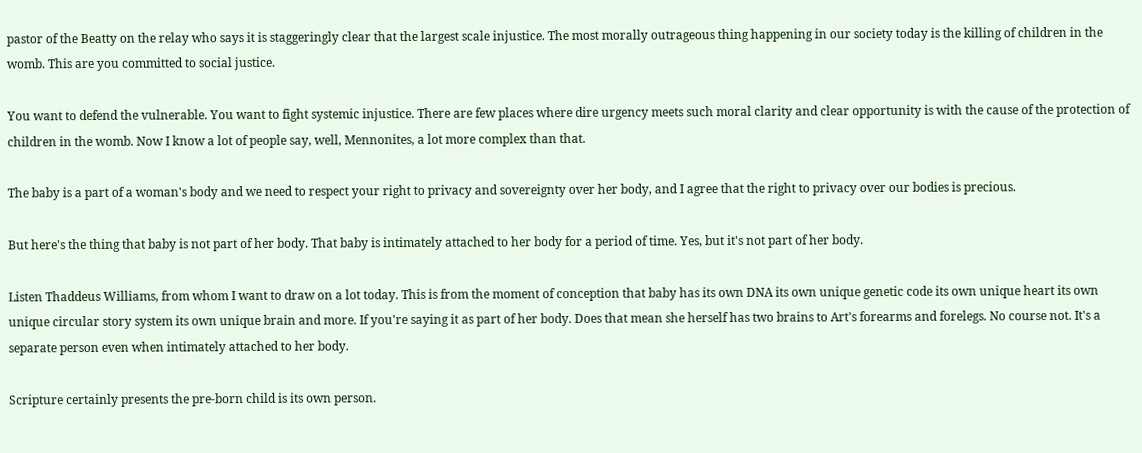pastor of the Beatty on the relay who says it is staggeringly clear that the largest scale injustice. The most morally outrageous thing happening in our society today is the killing of children in the womb. This are you committed to social justice.

You want to defend the vulnerable. You want to fight systemic injustice. There are few places where dire urgency meets such moral clarity and clear opportunity is with the cause of the protection of children in the womb. Now I know a lot of people say, well, Mennonites, a lot more complex than that.

The baby is a part of a woman's body and we need to respect your right to privacy and sovereignty over her body, and I agree that the right to privacy over our bodies is precious.

But here's the thing that baby is not part of her body. That baby is intimately attached to her body for a period of time. Yes, but it's not part of her body.

Listen Thaddeus Williams, from whom I want to draw on a lot today. This is from the moment of conception that baby has its own DNA its own unique genetic code its own unique heart its own unique circular story system its own unique brain and more. If you're saying it as part of her body. Does that mean she herself has two brains to Art's forearms and forelegs. No course not. It's a separate person even when intimately attached to her body.

Scripture certainly presents the pre-born child is its own person.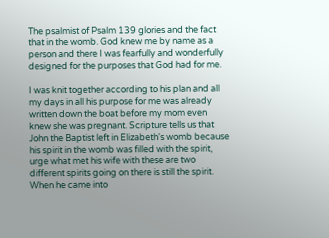The psalmist of Psalm 139 glories and the fact that in the womb. God knew me by name as a person and there I was fearfully and wonderfully designed for the purposes that God had for me.

I was knit together according to his plan and all my days in all his purpose for me was already written down the boat before my mom even knew she was pregnant. Scripture tells us that John the Baptist left in Elizabeth's womb because his spirit in the womb was filled with the spirit, urge what met his wife with these are two different spirits going on there is still the spirit. When he came into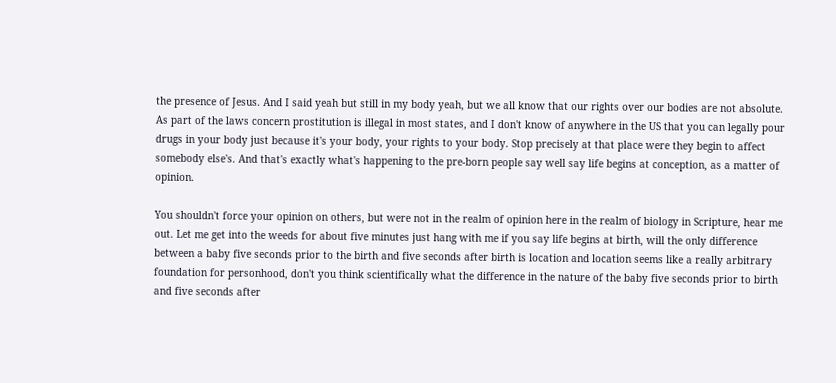the presence of Jesus. And I said yeah but still in my body yeah, but we all know that our rights over our bodies are not absolute. As part of the laws concern prostitution is illegal in most states, and I don't know of anywhere in the US that you can legally pour drugs in your body just because it's your body, your rights to your body. Stop precisely at that place were they begin to affect somebody else's. And that's exactly what's happening to the pre-born people say well say life begins at conception, as a matter of opinion.

You shouldn't force your opinion on others, but were not in the realm of opinion here in the realm of biology in Scripture, hear me out. Let me get into the weeds for about five minutes just hang with me if you say life begins at birth, will the only difference between a baby five seconds prior to the birth and five seconds after birth is location and location seems like a really arbitrary foundation for personhood, don't you think scientifically what the difference in the nature of the baby five seconds prior to birth and five seconds after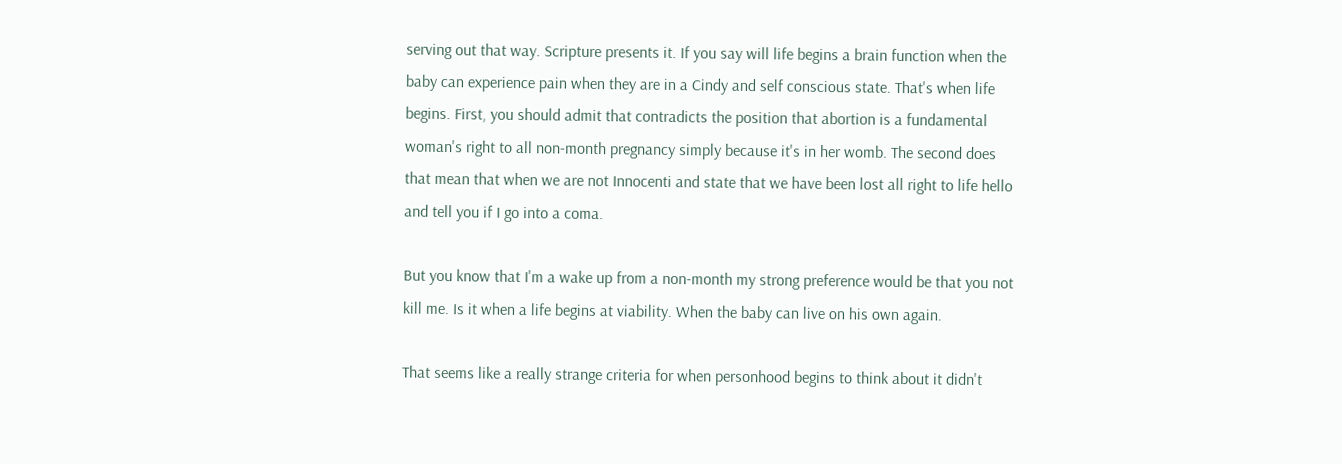serving out that way. Scripture presents it. If you say will life begins a brain function when the baby can experience pain when they are in a Cindy and self conscious state. That's when life begins. First, you should admit that contradicts the position that abortion is a fundamental woman's right to all non-month pregnancy simply because it's in her womb. The second does that mean that when we are not Innocenti and state that we have been lost all right to life hello and tell you if I go into a coma.

But you know that I'm a wake up from a non-month my strong preference would be that you not kill me. Is it when a life begins at viability. When the baby can live on his own again.

That seems like a really strange criteria for when personhood begins to think about it didn't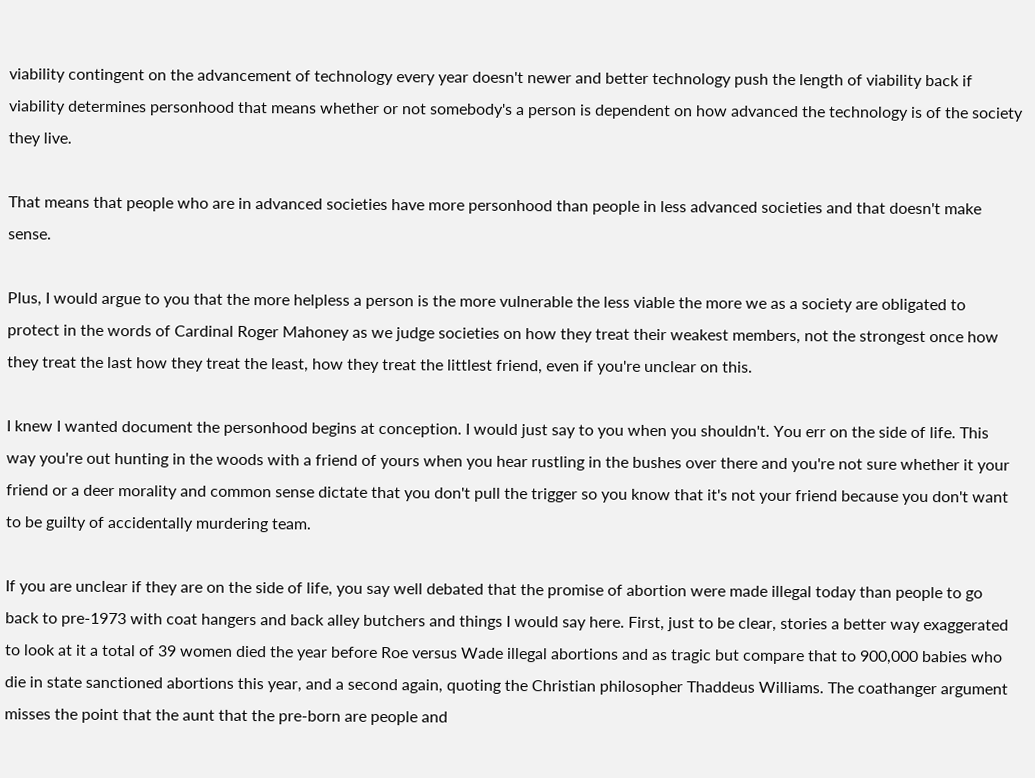viability contingent on the advancement of technology every year doesn't newer and better technology push the length of viability back if viability determines personhood that means whether or not somebody's a person is dependent on how advanced the technology is of the society they live.

That means that people who are in advanced societies have more personhood than people in less advanced societies and that doesn't make sense.

Plus, I would argue to you that the more helpless a person is the more vulnerable the less viable the more we as a society are obligated to protect in the words of Cardinal Roger Mahoney as we judge societies on how they treat their weakest members, not the strongest once how they treat the last how they treat the least, how they treat the littlest friend, even if you're unclear on this.

I knew I wanted document the personhood begins at conception. I would just say to you when you shouldn't. You err on the side of life. This way you're out hunting in the woods with a friend of yours when you hear rustling in the bushes over there and you're not sure whether it your friend or a deer morality and common sense dictate that you don't pull the trigger so you know that it's not your friend because you don't want to be guilty of accidentally murdering team.

If you are unclear if they are on the side of life, you say well debated that the promise of abortion were made illegal today than people to go back to pre-1973 with coat hangers and back alley butchers and things I would say here. First, just to be clear, stories a better way exaggerated to look at it a total of 39 women died the year before Roe versus Wade illegal abortions and as tragic but compare that to 900,000 babies who die in state sanctioned abortions this year, and a second again, quoting the Christian philosopher Thaddeus Williams. The coathanger argument misses the point that the aunt that the pre-born are people and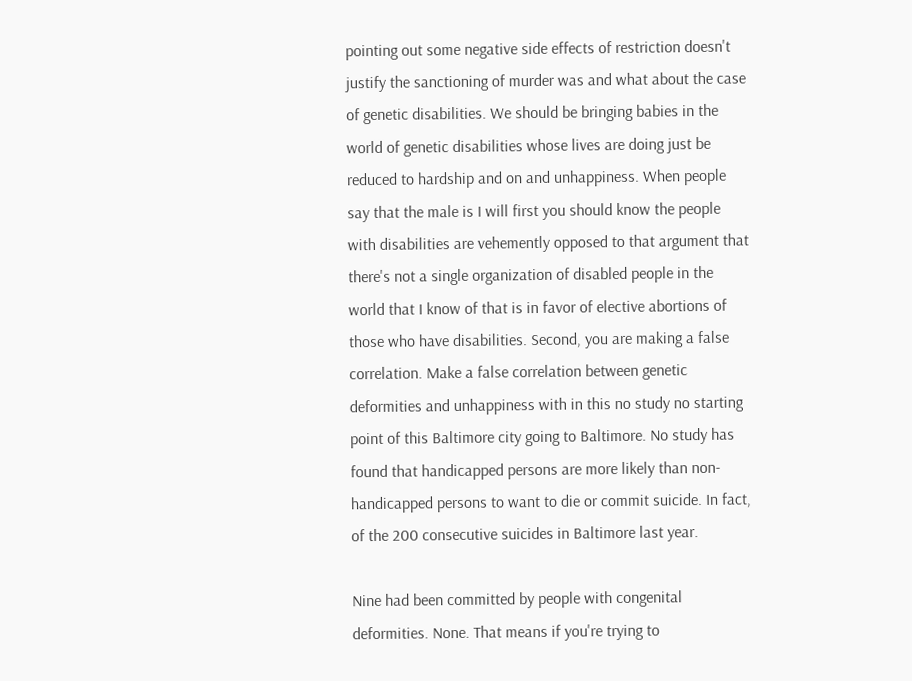pointing out some negative side effects of restriction doesn't justify the sanctioning of murder was and what about the case of genetic disabilities. We should be bringing babies in the world of genetic disabilities whose lives are doing just be reduced to hardship and on and unhappiness. When people say that the male is I will first you should know the people with disabilities are vehemently opposed to that argument that there's not a single organization of disabled people in the world that I know of that is in favor of elective abortions of those who have disabilities. Second, you are making a false correlation. Make a false correlation between genetic deformities and unhappiness with in this no study no starting point of this Baltimore city going to Baltimore. No study has found that handicapped persons are more likely than non-handicapped persons to want to die or commit suicide. In fact, of the 200 consecutive suicides in Baltimore last year.

Nine had been committed by people with congenital deformities. None. That means if you're trying to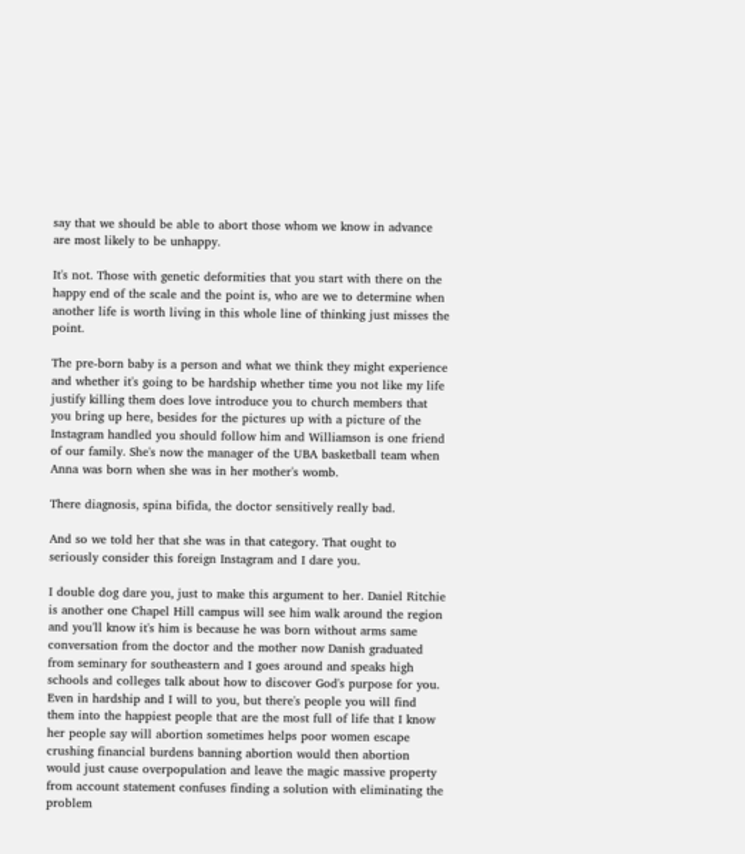say that we should be able to abort those whom we know in advance are most likely to be unhappy.

It's not. Those with genetic deformities that you start with there on the happy end of the scale and the point is, who are we to determine when another life is worth living in this whole line of thinking just misses the point.

The pre-born baby is a person and what we think they might experience and whether it's going to be hardship whether time you not like my life justify killing them does love introduce you to church members that you bring up here, besides for the pictures up with a picture of the Instagram handled you should follow him and Williamson is one friend of our family. She's now the manager of the UBA basketball team when Anna was born when she was in her mother's womb.

There diagnosis, spina bifida, the doctor sensitively really bad.

And so we told her that she was in that category. That ought to seriously consider this foreign Instagram and I dare you.

I double dog dare you, just to make this argument to her. Daniel Ritchie is another one Chapel Hill campus will see him walk around the region and you'll know it's him is because he was born without arms same conversation from the doctor and the mother now Danish graduated from seminary for southeastern and I goes around and speaks high schools and colleges talk about how to discover God's purpose for you. Even in hardship and I will to you, but there's people you will find them into the happiest people that are the most full of life that I know her people say will abortion sometimes helps poor women escape crushing financial burdens banning abortion would then abortion would just cause overpopulation and leave the magic massive property from account statement confuses finding a solution with eliminating the problem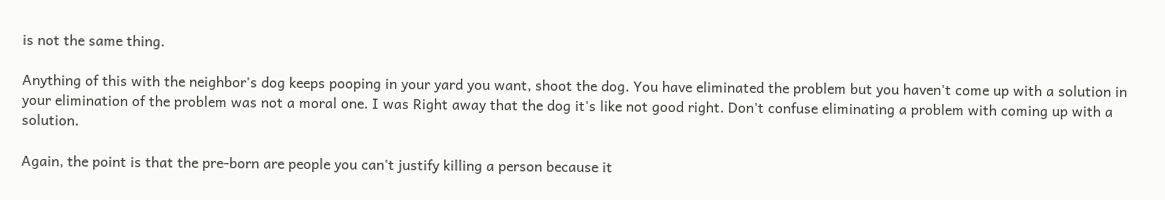is not the same thing.

Anything of this with the neighbor's dog keeps pooping in your yard you want, shoot the dog. You have eliminated the problem but you haven't come up with a solution in your elimination of the problem was not a moral one. I was Right away that the dog it's like not good right. Don't confuse eliminating a problem with coming up with a solution.

Again, the point is that the pre-born are people you can't justify killing a person because it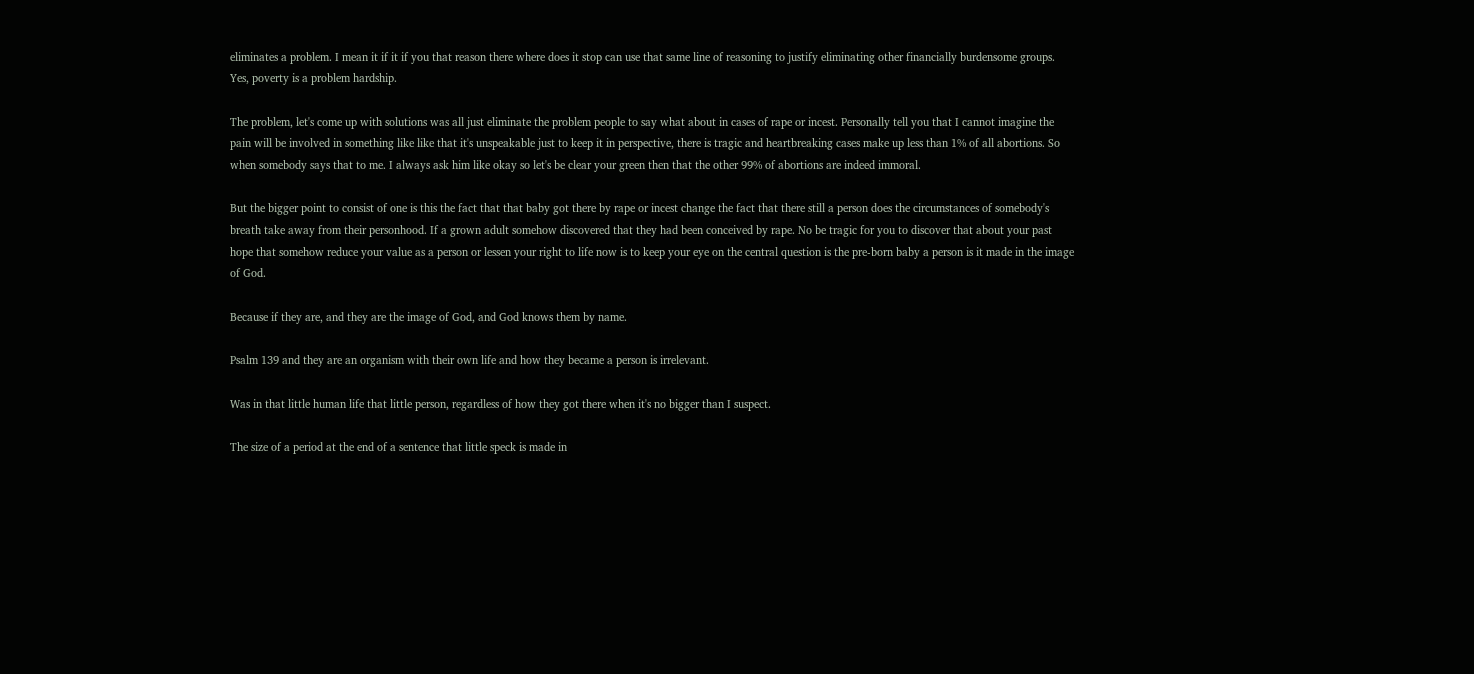eliminates a problem. I mean it if it if you that reason there where does it stop can use that same line of reasoning to justify eliminating other financially burdensome groups. Yes, poverty is a problem hardship.

The problem, let's come up with solutions was all just eliminate the problem people to say what about in cases of rape or incest. Personally tell you that I cannot imagine the pain will be involved in something like like that it's unspeakable just to keep it in perspective, there is tragic and heartbreaking cases make up less than 1% of all abortions. So when somebody says that to me. I always ask him like okay so let's be clear your green then that the other 99% of abortions are indeed immoral.

But the bigger point to consist of one is this the fact that that baby got there by rape or incest change the fact that there still a person does the circumstances of somebody's breath take away from their personhood. If a grown adult somehow discovered that they had been conceived by rape. No be tragic for you to discover that about your past hope that somehow reduce your value as a person or lessen your right to life now is to keep your eye on the central question is the pre-born baby a person is it made in the image of God.

Because if they are, and they are the image of God, and God knows them by name.

Psalm 139 and they are an organism with their own life and how they became a person is irrelevant.

Was in that little human life that little person, regardless of how they got there when it's no bigger than I suspect.

The size of a period at the end of a sentence that little speck is made in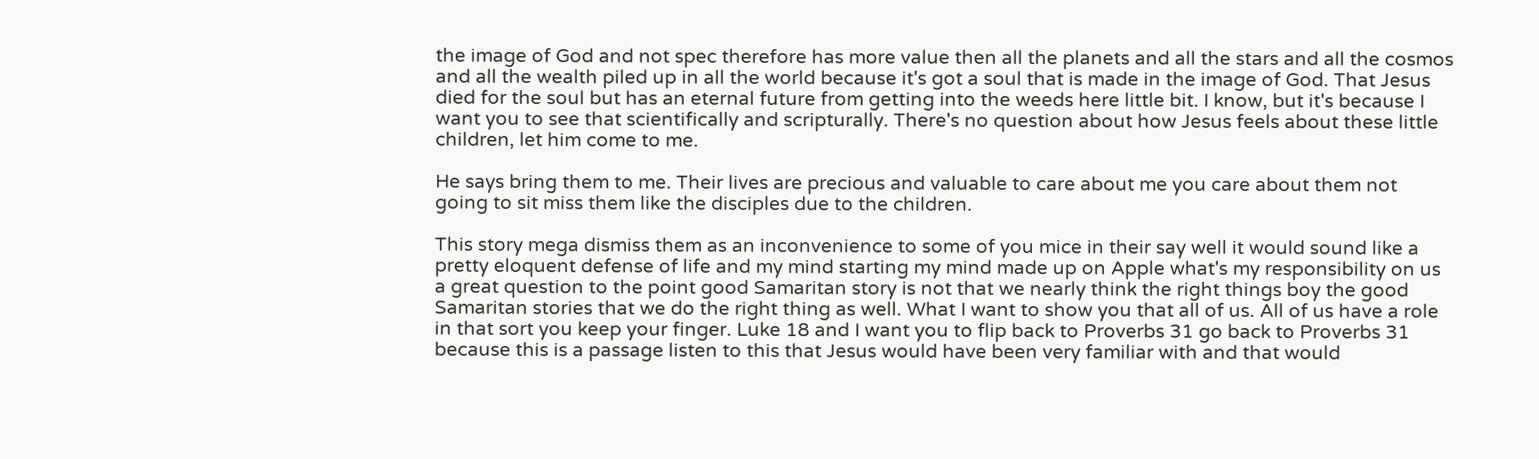the image of God and not spec therefore has more value then all the planets and all the stars and all the cosmos and all the wealth piled up in all the world because it's got a soul that is made in the image of God. That Jesus died for the soul but has an eternal future from getting into the weeds here little bit. I know, but it's because I want you to see that scientifically and scripturally. There's no question about how Jesus feels about these little children, let him come to me.

He says bring them to me. Their lives are precious and valuable to care about me you care about them not going to sit miss them like the disciples due to the children.

This story mega dismiss them as an inconvenience to some of you mice in their say well it would sound like a pretty eloquent defense of life and my mind starting my mind made up on Apple what's my responsibility on us a great question to the point good Samaritan story is not that we nearly think the right things boy the good Samaritan stories that we do the right thing as well. What I want to show you that all of us. All of us have a role in that sort you keep your finger. Luke 18 and I want you to flip back to Proverbs 31 go back to Proverbs 31 because this is a passage listen to this that Jesus would have been very familiar with and that would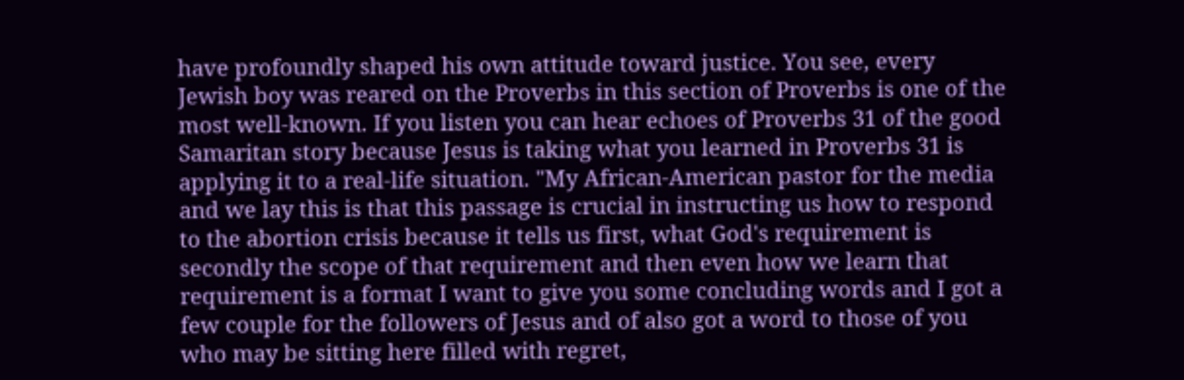have profoundly shaped his own attitude toward justice. You see, every Jewish boy was reared on the Proverbs in this section of Proverbs is one of the most well-known. If you listen you can hear echoes of Proverbs 31 of the good Samaritan story because Jesus is taking what you learned in Proverbs 31 is applying it to a real-life situation. "My African-American pastor for the media and we lay this is that this passage is crucial in instructing us how to respond to the abortion crisis because it tells us first, what God's requirement is secondly the scope of that requirement and then even how we learn that requirement is a format I want to give you some concluding words and I got a few couple for the followers of Jesus and of also got a word to those of you who may be sitting here filled with regret,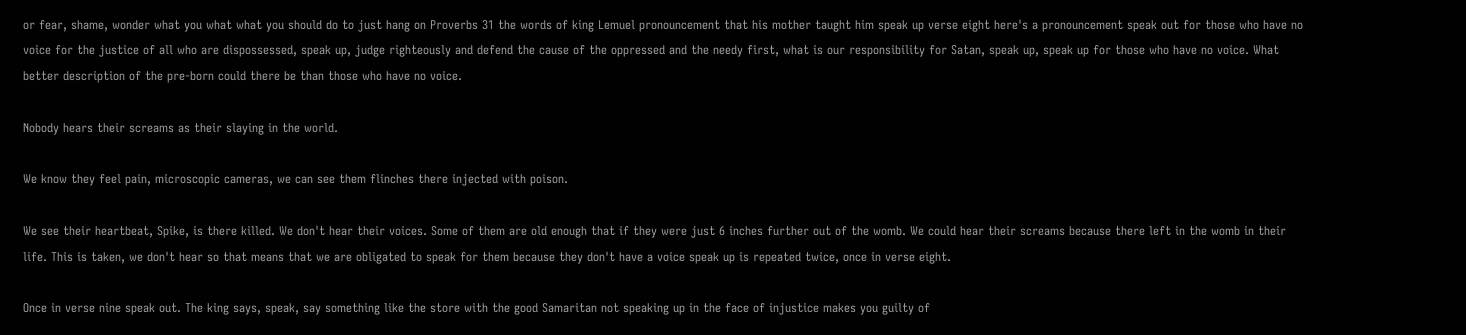or fear, shame, wonder what you what what you should do to just hang on Proverbs 31 the words of king Lemuel pronouncement that his mother taught him speak up verse eight here's a pronouncement speak out for those who have no voice for the justice of all who are dispossessed, speak up, judge righteously and defend the cause of the oppressed and the needy first, what is our responsibility for Satan, speak up, speak up for those who have no voice. What better description of the pre-born could there be than those who have no voice.

Nobody hears their screams as their slaying in the world.

We know they feel pain, microscopic cameras, we can see them flinches there injected with poison.

We see their heartbeat, Spike, is there killed. We don't hear their voices. Some of them are old enough that if they were just 6 inches further out of the womb. We could hear their screams because there left in the womb in their life. This is taken, we don't hear so that means that we are obligated to speak for them because they don't have a voice speak up is repeated twice, once in verse eight.

Once in verse nine speak out. The king says, speak, say something like the store with the good Samaritan not speaking up in the face of injustice makes you guilty of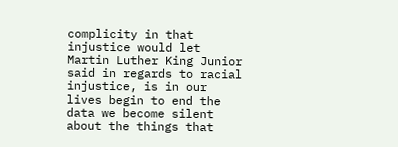complicity in that injustice would let Martin Luther King Junior said in regards to racial injustice, is in our lives begin to end the data we become silent about the things that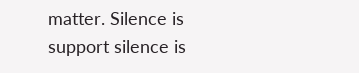matter. Silence is support silence is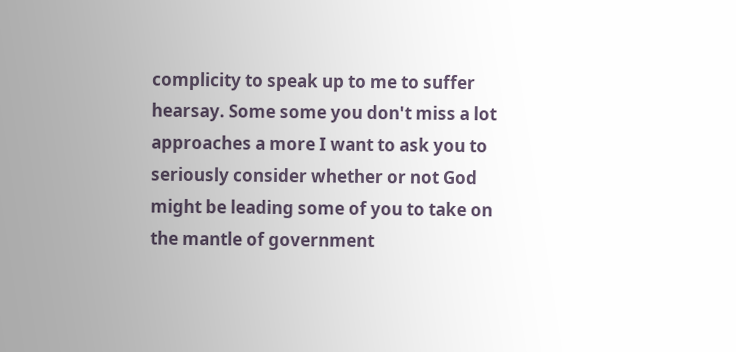complicity to speak up to me to suffer hearsay. Some some you don't miss a lot approaches a more I want to ask you to seriously consider whether or not God might be leading some of you to take on the mantle of government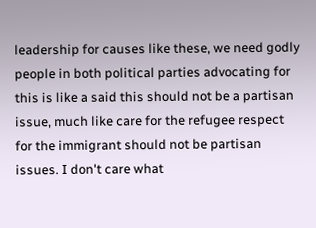leadership for causes like these, we need godly people in both political parties advocating for this is like a said this should not be a partisan issue, much like care for the refugee respect for the immigrant should not be partisan issues. I don't care what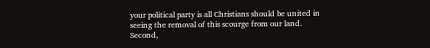your political party is all Christians should be united in seeing the removal of this scourge from our land. Second,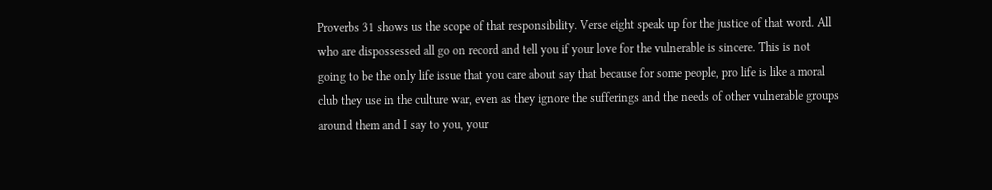Proverbs 31 shows us the scope of that responsibility. Verse eight speak up for the justice of that word. All who are dispossessed all go on record and tell you if your love for the vulnerable is sincere. This is not going to be the only life issue that you care about say that because for some people, pro life is like a moral club they use in the culture war, even as they ignore the sufferings and the needs of other vulnerable groups around them and I say to you, your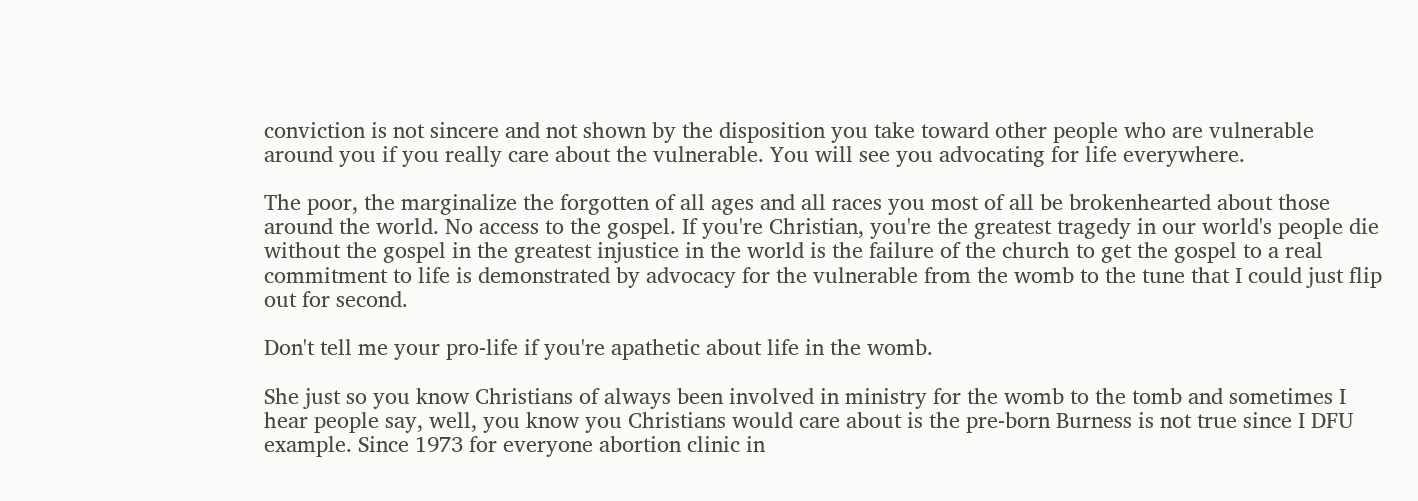conviction is not sincere and not shown by the disposition you take toward other people who are vulnerable around you if you really care about the vulnerable. You will see you advocating for life everywhere.

The poor, the marginalize the forgotten of all ages and all races you most of all be brokenhearted about those around the world. No access to the gospel. If you're Christian, you're the greatest tragedy in our world's people die without the gospel in the greatest injustice in the world is the failure of the church to get the gospel to a real commitment to life is demonstrated by advocacy for the vulnerable from the womb to the tune that I could just flip out for second.

Don't tell me your pro-life if you're apathetic about life in the womb.

She just so you know Christians of always been involved in ministry for the womb to the tomb and sometimes I hear people say, well, you know you Christians would care about is the pre-born Burness is not true since I DFU example. Since 1973 for everyone abortion clinic in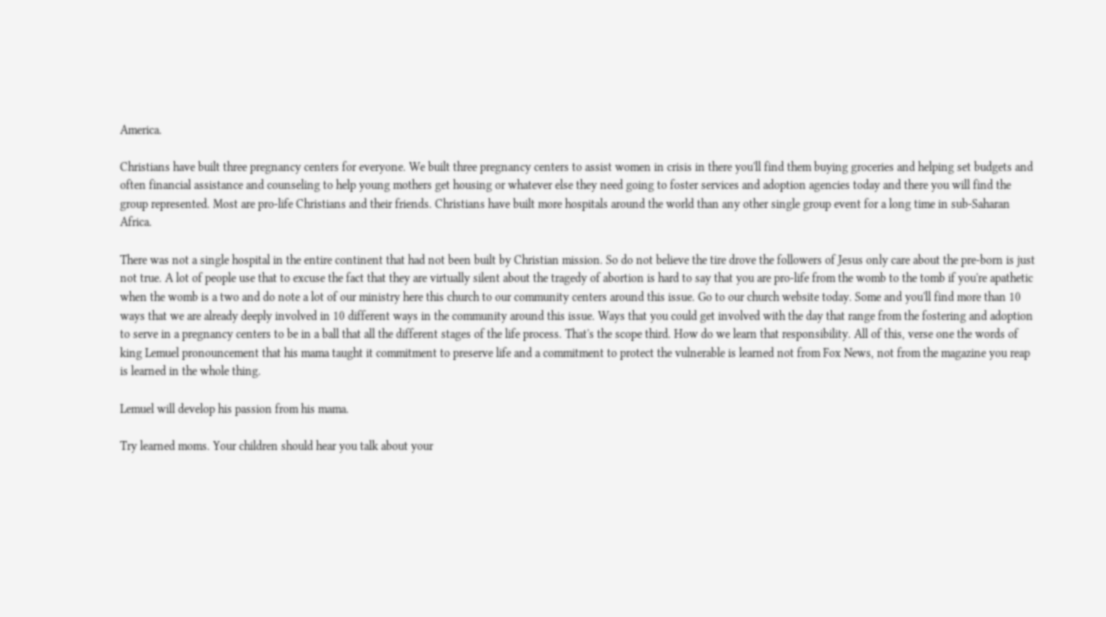America.

Christians have built three pregnancy centers for everyone. We built three pregnancy centers to assist women in crisis in there you'll find them buying groceries and helping set budgets and often financial assistance and counseling to help young mothers get housing or whatever else they need going to foster services and adoption agencies today and there you will find the group represented. Most are pro-life Christians and their friends. Christians have built more hospitals around the world than any other single group event for a long time in sub-Saharan Africa.

There was not a single hospital in the entire continent that had not been built by Christian mission. So do not believe the tire drove the followers of Jesus only care about the pre-born is just not true. A lot of people use that to excuse the fact that they are virtually silent about the tragedy of abortion is hard to say that you are pro-life from the womb to the tomb if you're apathetic when the womb is a two and do note a lot of our ministry here this church to our community centers around this issue. Go to our church website today. Some and you'll find more than 10 ways that we are already deeply involved in 10 different ways in the community around this issue. Ways that you could get involved with the day that range from the fostering and adoption to serve in a pregnancy centers to be in a ball that all the different stages of the life process. That's the scope third. How do we learn that responsibility. All of this, verse one the words of king Lemuel pronouncement that his mama taught it commitment to preserve life and a commitment to protect the vulnerable is learned not from Fox News, not from the magazine you reap is learned in the whole thing.

Lemuel will develop his passion from his mama.

Try learned moms. Your children should hear you talk about your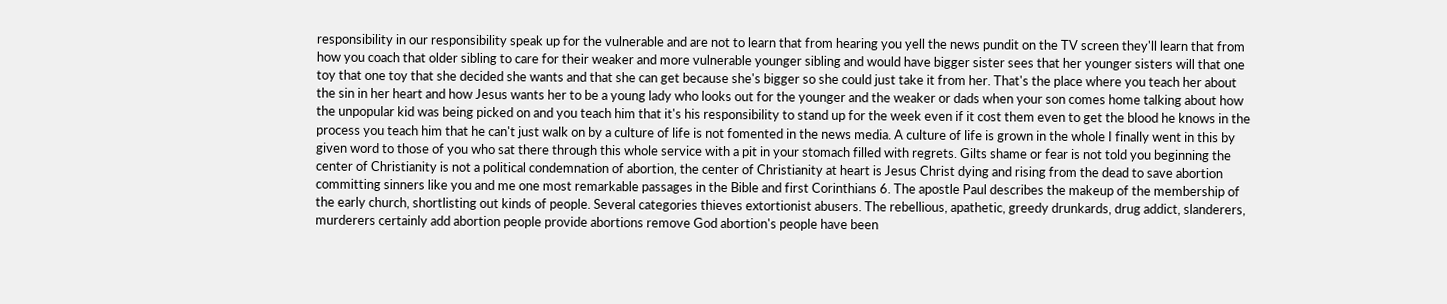responsibility in our responsibility speak up for the vulnerable and are not to learn that from hearing you yell the news pundit on the TV screen they'll learn that from how you coach that older sibling to care for their weaker and more vulnerable younger sibling and would have bigger sister sees that her younger sisters will that one toy that one toy that she decided she wants and that she can get because she's bigger so she could just take it from her. That's the place where you teach her about the sin in her heart and how Jesus wants her to be a young lady who looks out for the younger and the weaker or dads when your son comes home talking about how the unpopular kid was being picked on and you teach him that it's his responsibility to stand up for the week even if it cost them even to get the blood he knows in the process you teach him that he can't just walk on by a culture of life is not fomented in the news media. A culture of life is grown in the whole I finally went in this by given word to those of you who sat there through this whole service with a pit in your stomach filled with regrets. Gilts shame or fear is not told you beginning the center of Christianity is not a political condemnation of abortion, the center of Christianity at heart is Jesus Christ dying and rising from the dead to save abortion committing sinners like you and me one most remarkable passages in the Bible and first Corinthians 6. The apostle Paul describes the makeup of the membership of the early church, shortlisting out kinds of people. Several categories thieves extortionist abusers. The rebellious, apathetic, greedy drunkards, drug addict, slanderers, murderers certainly add abortion people provide abortions remove God abortion's people have been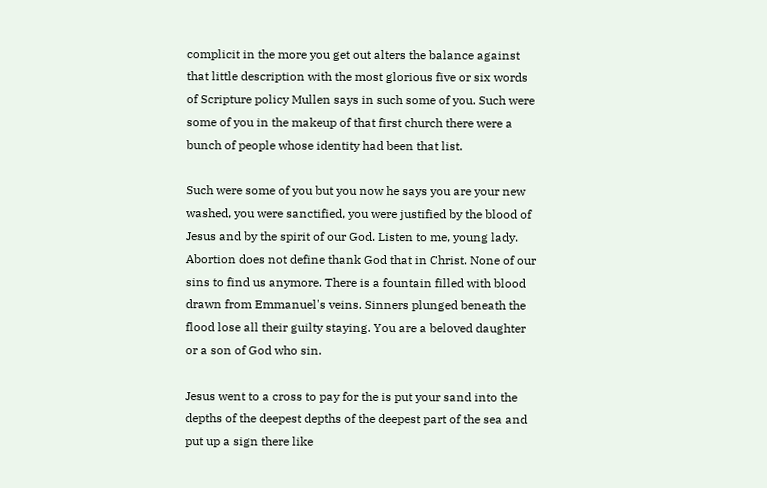complicit in the more you get out alters the balance against that little description with the most glorious five or six words of Scripture policy Mullen says in such some of you. Such were some of you in the makeup of that first church there were a bunch of people whose identity had been that list.

Such were some of you but you now he says you are your new washed, you were sanctified, you were justified by the blood of Jesus and by the spirit of our God. Listen to me, young lady. Abortion does not define thank God that in Christ. None of our sins to find us anymore. There is a fountain filled with blood drawn from Emmanuel's veins. Sinners plunged beneath the flood lose all their guilty staying. You are a beloved daughter or a son of God who sin.

Jesus went to a cross to pay for the is put your sand into the depths of the deepest depths of the deepest part of the sea and put up a sign there like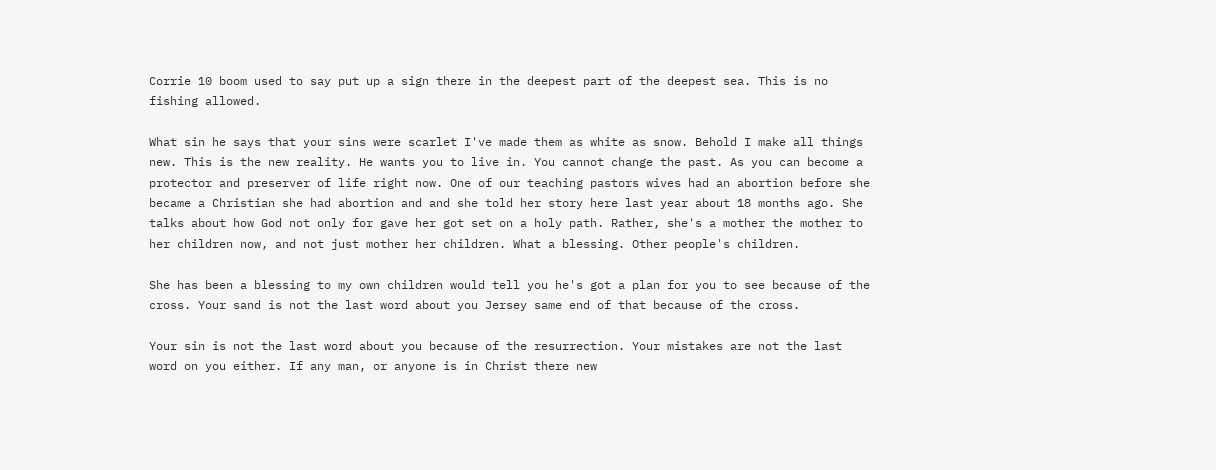Corrie 10 boom used to say put up a sign there in the deepest part of the deepest sea. This is no fishing allowed.

What sin he says that your sins were scarlet I've made them as white as snow. Behold I make all things new. This is the new reality. He wants you to live in. You cannot change the past. As you can become a protector and preserver of life right now. One of our teaching pastors wives had an abortion before she became a Christian she had abortion and and she told her story here last year about 18 months ago. She talks about how God not only for gave her got set on a holy path. Rather, she's a mother the mother to her children now, and not just mother her children. What a blessing. Other people's children.

She has been a blessing to my own children would tell you he's got a plan for you to see because of the cross. Your sand is not the last word about you Jersey same end of that because of the cross.

Your sin is not the last word about you because of the resurrection. Your mistakes are not the last word on you either. If any man, or anyone is in Christ there new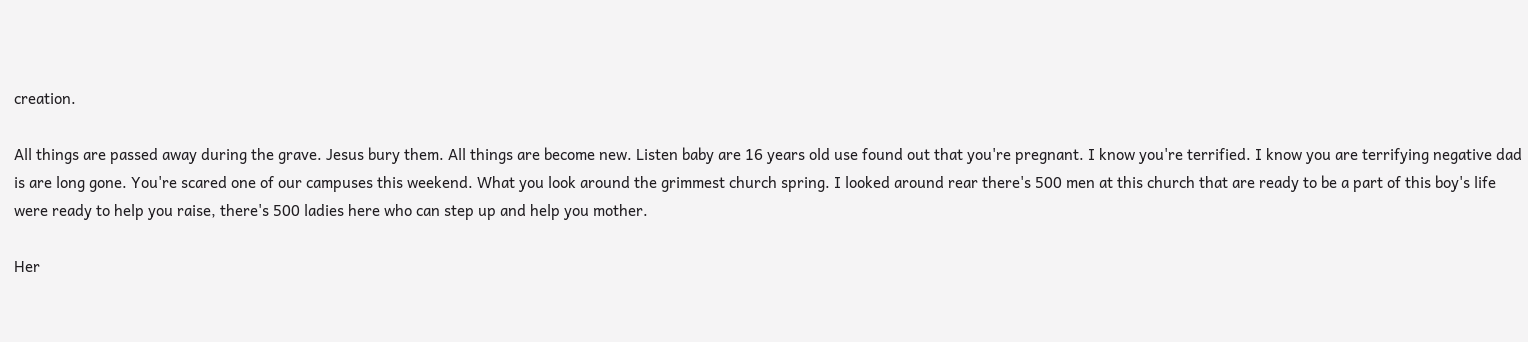creation.

All things are passed away during the grave. Jesus bury them. All things are become new. Listen baby are 16 years old use found out that you're pregnant. I know you're terrified. I know you are terrifying negative dad is are long gone. You're scared one of our campuses this weekend. What you look around the grimmest church spring. I looked around rear there's 500 men at this church that are ready to be a part of this boy's life were ready to help you raise, there's 500 ladies here who can step up and help you mother.

Her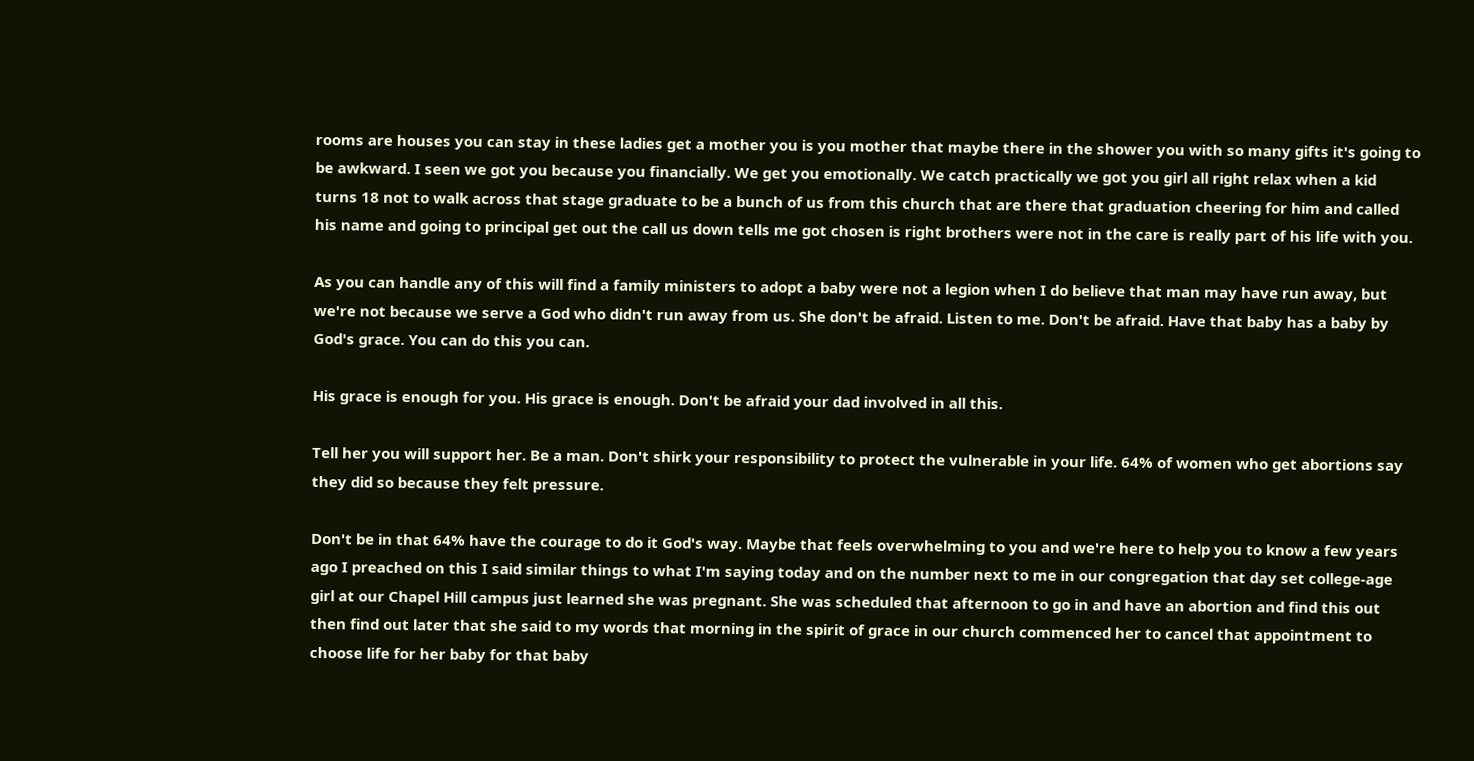rooms are houses you can stay in these ladies get a mother you is you mother that maybe there in the shower you with so many gifts it's going to be awkward. I seen we got you because you financially. We get you emotionally. We catch practically we got you girl all right relax when a kid turns 18 not to walk across that stage graduate to be a bunch of us from this church that are there that graduation cheering for him and called his name and going to principal get out the call us down tells me got chosen is right brothers were not in the care is really part of his life with you.

As you can handle any of this will find a family ministers to adopt a baby were not a legion when I do believe that man may have run away, but we're not because we serve a God who didn't run away from us. She don't be afraid. Listen to me. Don't be afraid. Have that baby has a baby by God's grace. You can do this you can.

His grace is enough for you. His grace is enough. Don't be afraid your dad involved in all this.

Tell her you will support her. Be a man. Don't shirk your responsibility to protect the vulnerable in your life. 64% of women who get abortions say they did so because they felt pressure.

Don't be in that 64% have the courage to do it God's way. Maybe that feels overwhelming to you and we're here to help you to know a few years ago I preached on this I said similar things to what I'm saying today and on the number next to me in our congregation that day set college-age girl at our Chapel Hill campus just learned she was pregnant. She was scheduled that afternoon to go in and have an abortion and find this out then find out later that she said to my words that morning in the spirit of grace in our church commenced her to cancel that appointment to choose life for her baby for that baby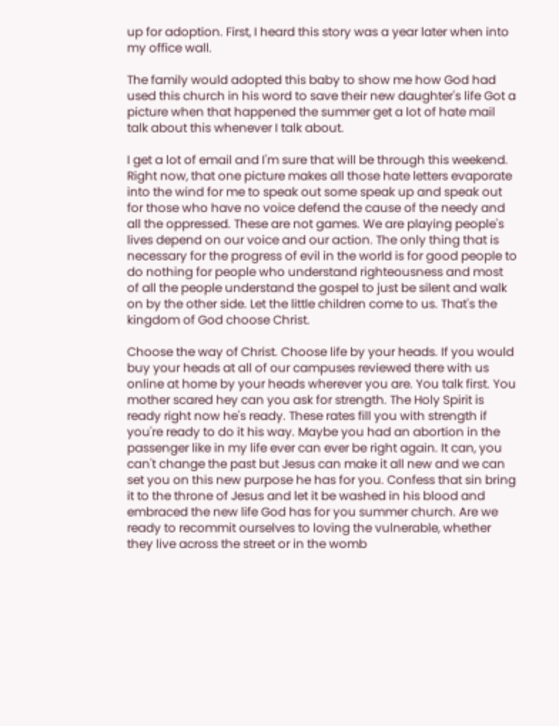up for adoption. First, I heard this story was a year later when into my office wall.

The family would adopted this baby to show me how God had used this church in his word to save their new daughter's life Got a picture when that happened the summer get a lot of hate mail talk about this whenever I talk about.

I get a lot of email and I'm sure that will be through this weekend. Right now, that one picture makes all those hate letters evaporate into the wind for me to speak out some speak up and speak out for those who have no voice defend the cause of the needy and all the oppressed. These are not games. We are playing people's lives depend on our voice and our action. The only thing that is necessary for the progress of evil in the world is for good people to do nothing for people who understand righteousness and most of all the people understand the gospel to just be silent and walk on by the other side. Let the little children come to us. That's the kingdom of God choose Christ.

Choose the way of Christ. Choose life by your heads. If you would buy your heads at all of our campuses reviewed there with us online at home by your heads wherever you are. You talk first. You mother scared hey can you ask for strength. The Holy Spirit is ready right now he's ready. These rates fill you with strength if you're ready to do it his way. Maybe you had an abortion in the passenger like in my life ever can ever be right again. It can, you can't change the past but Jesus can make it all new and we can set you on this new purpose he has for you. Confess that sin bring it to the throne of Jesus and let it be washed in his blood and embraced the new life God has for you summer church. Are we ready to recommit ourselves to loving the vulnerable, whether they live across the street or in the womb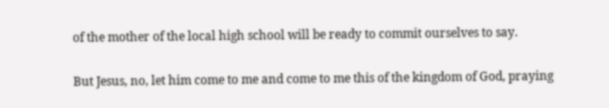of the mother of the local high school will be ready to commit ourselves to say.

But Jesus, no, let him come to me and come to me this of the kingdom of God, praying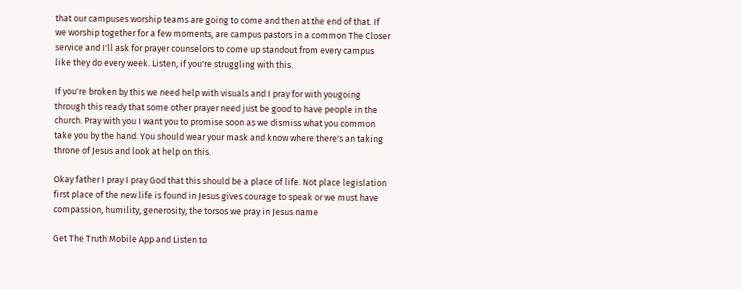that our campuses worship teams are going to come and then at the end of that. If we worship together for a few moments, are campus pastors in a common The Closer service and I'll ask for prayer counselors to come up standout from every campus like they do every week. Listen, if you're struggling with this.

If you're broken by this we need help with visuals and I pray for with yougoing through this ready that some other prayer need just be good to have people in the church. Pray with you I want you to promise soon as we dismiss what you common take you by the hand. You should wear your mask and know where there's an taking throne of Jesus and look at help on this.

Okay father I pray I pray God that this should be a place of life. Not place legislation first place of the new life is found in Jesus gives courage to speak or we must have compassion, humility, generosity, the torsos we pray in Jesus name

Get The Truth Mobile App and Listen to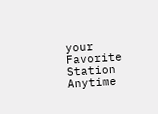your Favorite Station Anytime